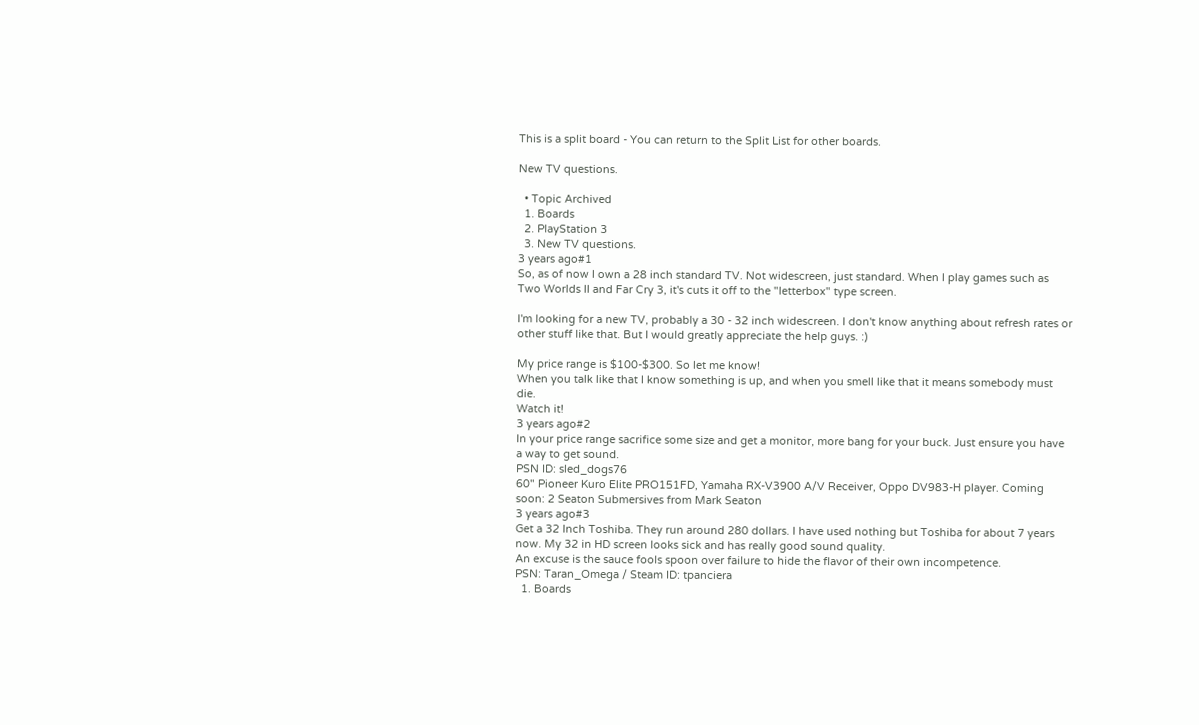This is a split board - You can return to the Split List for other boards.

New TV questions.

  • Topic Archived
  1. Boards
  2. PlayStation 3
  3. New TV questions.
3 years ago#1
So, as of now I own a 28 inch standard TV. Not widescreen, just standard. When I play games such as Two Worlds II and Far Cry 3, it's cuts it off to the "letterbox" type screen.

I'm looking for a new TV, probably a 30 - 32 inch widescreen. I don't know anything about refresh rates or other stuff like that. But I would greatly appreciate the help guys. :)

My price range is $100-$300. So let me know!
When you talk like that I know something is up, and when you smell like that it means somebody must die.
Watch it!
3 years ago#2
In your price range sacrifice some size and get a monitor, more bang for your buck. Just ensure you have a way to get sound.
PSN ID: sled_dogs76
60" Pioneer Kuro Elite PRO151FD, Yamaha RX-V3900 A/V Receiver, Oppo DV983-H player. Coming soon: 2 Seaton Submersives from Mark Seaton
3 years ago#3
Get a 32 Inch Toshiba. They run around 280 dollars. I have used nothing but Toshiba for about 7 years now. My 32 in HD screen looks sick and has really good sound quality.
An excuse is the sauce fools spoon over failure to hide the flavor of their own incompetence.
PSN: Taran_Omega / Steam ID: tpanciera
  1. Boards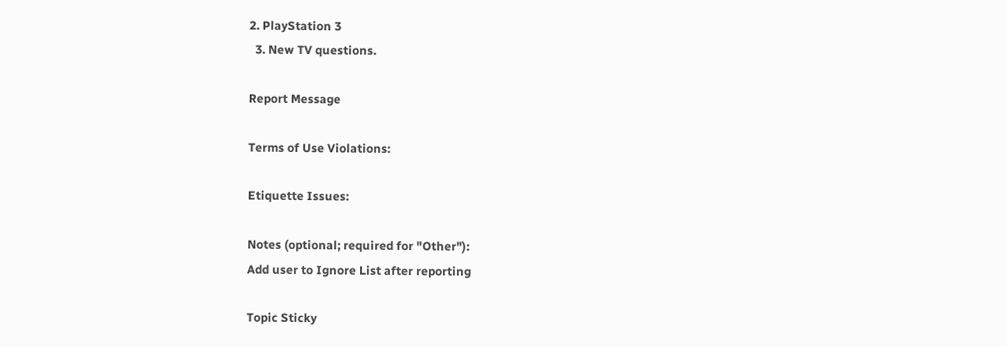2. PlayStation 3
  3. New TV questions.

Report Message

Terms of Use Violations:

Etiquette Issues:

Notes (optional; required for "Other"):
Add user to Ignore List after reporting

Topic Sticky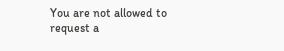You are not allowed to request a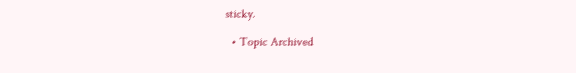sticky.

  • Topic Archived